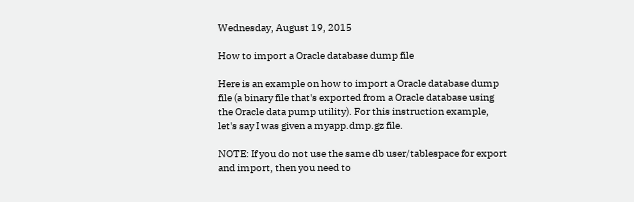Wednesday, August 19, 2015

How to import a Oracle database dump file

Here is an example on how to import a Oracle database dump file (a binary file that's exported from a Oracle database using the Oracle data pump utility). For this instruction example, let's say I was given a myapp.dmp.gz file.

NOTE: If you do not use the same db user/tablespace for export and import, then you need to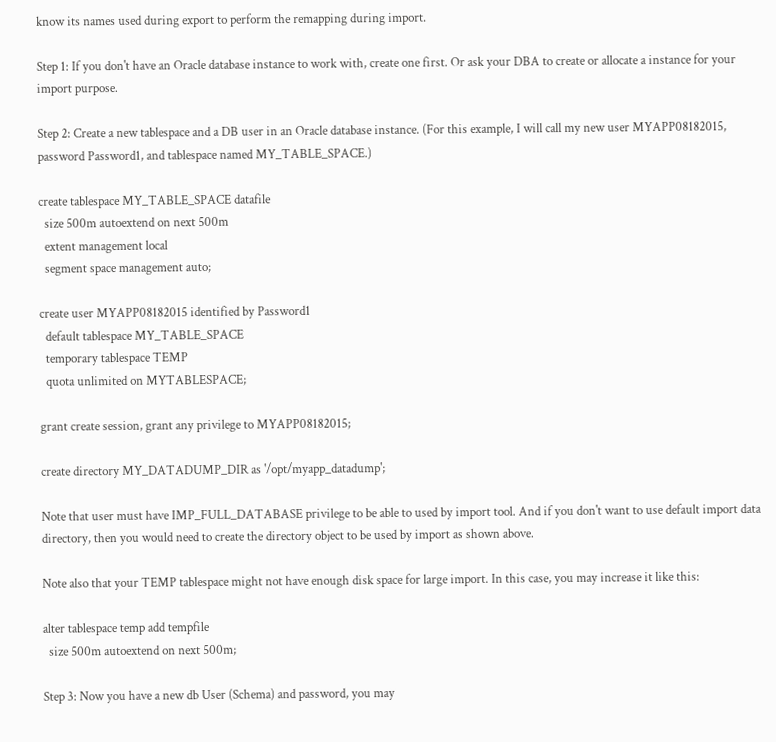know its names used during export to perform the remapping during import.

Step 1: If you don't have an Oracle database instance to work with, create one first. Or ask your DBA to create or allocate a instance for your import purpose.

Step 2: Create a new tablespace and a DB user in an Oracle database instance. (For this example, I will call my new user MYAPP08182015, password Password1, and tablespace named MY_TABLE_SPACE.)

create tablespace MY_TABLE_SPACE datafile
  size 500m autoextend on next 500m
  extent management local
  segment space management auto;

create user MYAPP08182015 identified by Password1
  default tablespace MY_TABLE_SPACE
  temporary tablespace TEMP
  quota unlimited on MYTABLESPACE;

grant create session, grant any privilege to MYAPP08182015;

create directory MY_DATADUMP_DIR as '/opt/myapp_datadump';

Note that user must have IMP_FULL_DATABASE privilege to be able to used by import tool. And if you don't want to use default import data directory, then you would need to create the directory object to be used by import as shown above.

Note also that your TEMP tablespace might not have enough disk space for large import. In this case, you may increase it like this:

alter tablespace temp add tempfile
  size 500m autoextend on next 500m;

Step 3: Now you have a new db User (Schema) and password, you may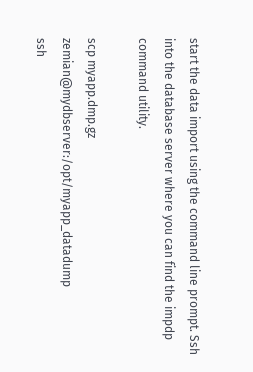start the data import using the command line prompt. Ssh into the database server where you can find the impdp command utility.

scp myapp.dmp.gz zemian@mydbserver:/opt/myapp_datadump
ssh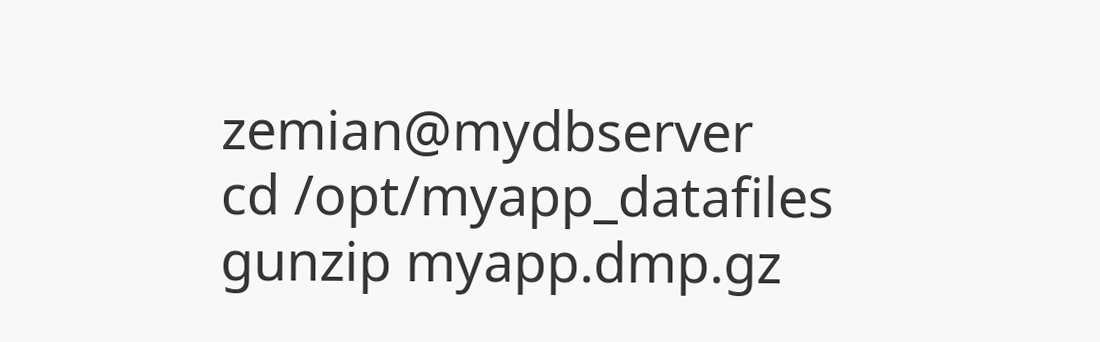zemian@mydbserver
cd /opt/myapp_datafiles
gunzip myapp.dmp.gz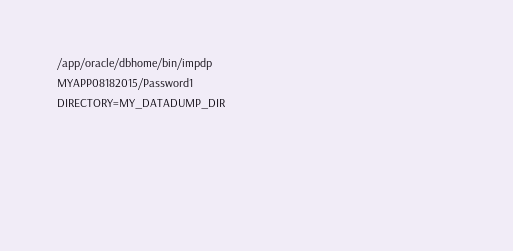/app/oracle/dbhome/bin/impdp MYAPP08182015/Password1 DIRECTORY=MY_DATADUMP_DIR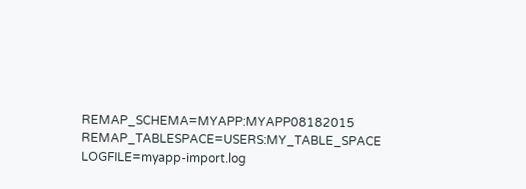REMAP_SCHEMA=MYAPP:MYAPP08182015 REMAP_TABLESPACE=USERS:MY_TABLE_SPACE LOGFILE=myapp-import.log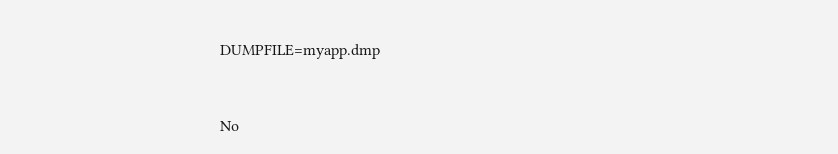DUMPFILE=myapp.dmp


No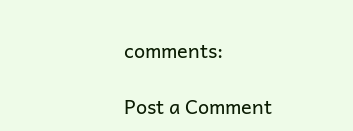comments:

Post a Comment